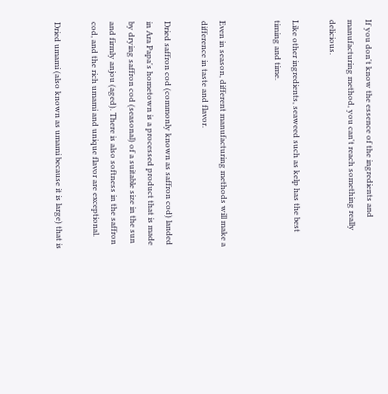If you don't know the essence of the ingredients and manufacturing method, you can't reach something really delicious.

Like other ingredients, seaweed such as kelp has the best timing and time.


Even in season, different manufacturing methods will make a difference in taste and flavor.

Dried saffron cod (commonly known as saffron cod) landed in Ara Papa's hometown is a processed product that is made by drying saffron cod (seasonal) of a suitable size in the sun and firmly anjou (aged). There is also softness in the saffron cod, and the rich umami and unique flavor are exceptional.

Dried umami (also known as umami because it is large) that is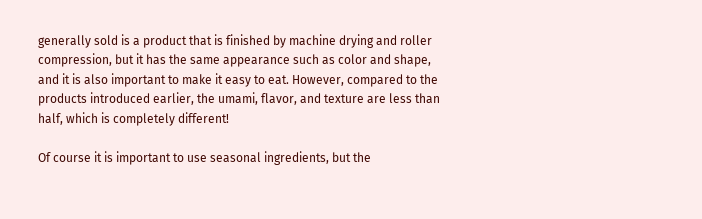generally sold is a product that is finished by machine drying and roller compression, but it has the same appearance such as color and shape, and it is also important to make it easy to eat. However, compared to the products introduced earlier, the umami, flavor, and texture are less than half, which is completely different!

Of course it is important to use seasonal ingredients, but the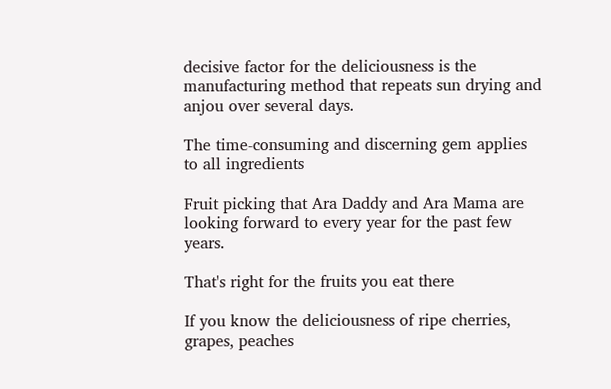decisive factor for the deliciousness is the manufacturing method that repeats sun drying and anjou over several days.

The time-consuming and discerning gem applies to all ingredients

Fruit picking that Ara Daddy and Ara Mama are looking forward to every year for the past few years.

That's right for the fruits you eat there

If you know the deliciousness of ripe cherries, grapes, peaches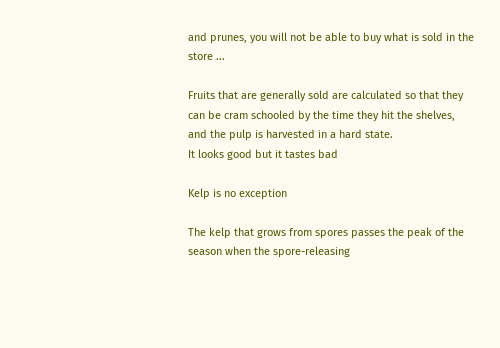and prunes, you will not be able to buy what is sold in the store ...

Fruits that are generally sold are calculated so that they can be cram schooled by the time they hit the shelves, and the pulp is harvested in a hard state.
It looks good but it tastes bad

Kelp is no exception

The kelp that grows from spores passes the peak of the season when the spore-releasing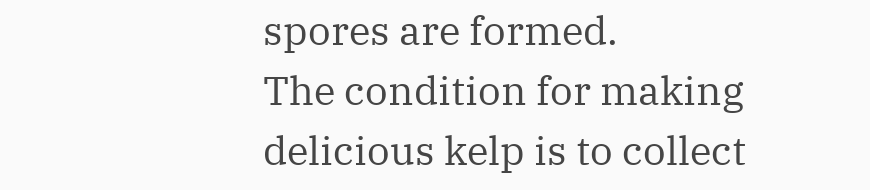spores are formed.
The condition for making delicious kelp is to collect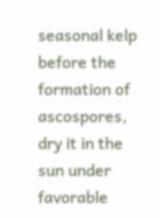seasonal kelp before the formation of ascospores, dry it in the sun under favorable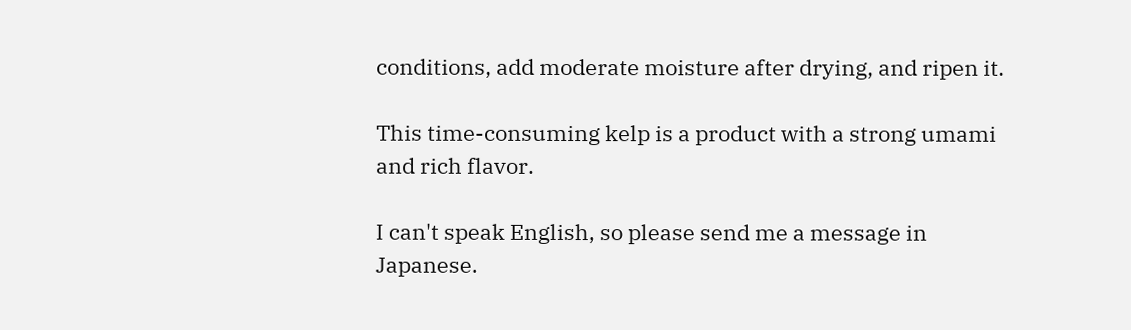conditions, add moderate moisture after drying, and ripen it.

This time-consuming kelp is a product with a strong umami and rich flavor.

I can't speak English, so please send me a message in Japanese.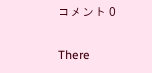コメント 0

There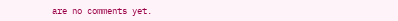are no comments yet.